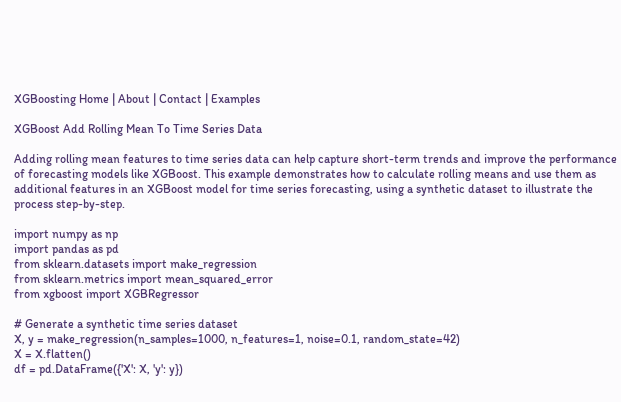XGBoosting Home | About | Contact | Examples

XGBoost Add Rolling Mean To Time Series Data

Adding rolling mean features to time series data can help capture short-term trends and improve the performance of forecasting models like XGBoost. This example demonstrates how to calculate rolling means and use them as additional features in an XGBoost model for time series forecasting, using a synthetic dataset to illustrate the process step-by-step.

import numpy as np
import pandas as pd
from sklearn.datasets import make_regression
from sklearn.metrics import mean_squared_error
from xgboost import XGBRegressor

# Generate a synthetic time series dataset
X, y = make_regression(n_samples=1000, n_features=1, noise=0.1, random_state=42)
X = X.flatten()
df = pd.DataFrame({'X': X, 'y': y})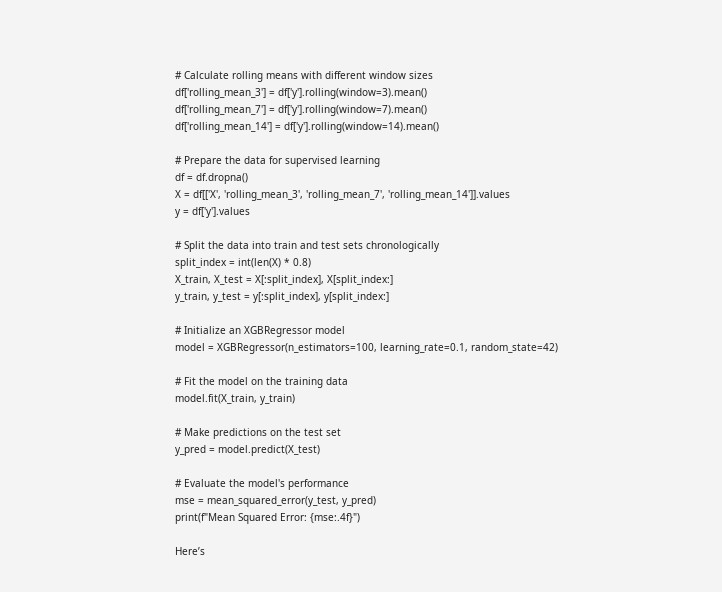# Calculate rolling means with different window sizes
df['rolling_mean_3'] = df['y'].rolling(window=3).mean()
df['rolling_mean_7'] = df['y'].rolling(window=7).mean()
df['rolling_mean_14'] = df['y'].rolling(window=14).mean()

# Prepare the data for supervised learning
df = df.dropna()
X = df[['X', 'rolling_mean_3', 'rolling_mean_7', 'rolling_mean_14']].values
y = df['y'].values

# Split the data into train and test sets chronologically
split_index = int(len(X) * 0.8)
X_train, X_test = X[:split_index], X[split_index:]
y_train, y_test = y[:split_index], y[split_index:]

# Initialize an XGBRegressor model
model = XGBRegressor(n_estimators=100, learning_rate=0.1, random_state=42)

# Fit the model on the training data
model.fit(X_train, y_train)

# Make predictions on the test set
y_pred = model.predict(X_test)

# Evaluate the model's performance
mse = mean_squared_error(y_test, y_pred)
print(f"Mean Squared Error: {mse:.4f}")

Here’s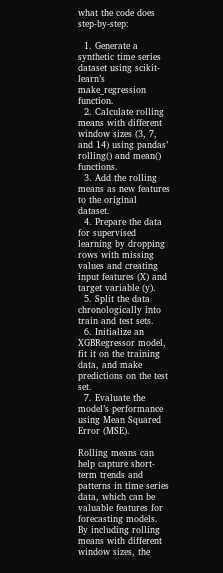what the code does step-by-step:

  1. Generate a synthetic time series dataset using scikit-learn’s make_regression function.
  2. Calculate rolling means with different window sizes (3, 7, and 14) using pandas’ rolling() and mean() functions.
  3. Add the rolling means as new features to the original dataset.
  4. Prepare the data for supervised learning by dropping rows with missing values and creating input features (X) and target variable (y).
  5. Split the data chronologically into train and test sets.
  6. Initialize an XGBRegressor model, fit it on the training data, and make predictions on the test set.
  7. Evaluate the model’s performance using Mean Squared Error (MSE).

Rolling means can help capture short-term trends and patterns in time series data, which can be valuable features for forecasting models. By including rolling means with different window sizes, the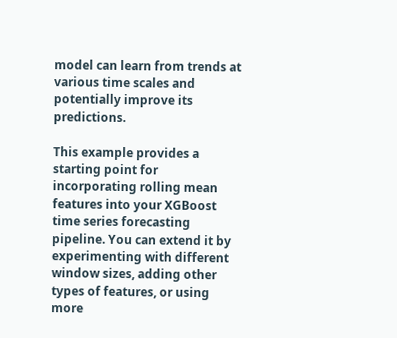model can learn from trends at various time scales and potentially improve its predictions.

This example provides a starting point for incorporating rolling mean features into your XGBoost time series forecasting pipeline. You can extend it by experimenting with different window sizes, adding other types of features, or using more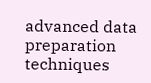advanced data preparation techniques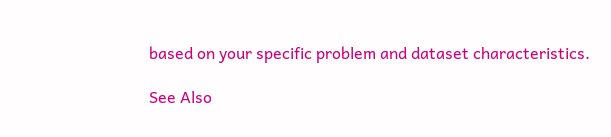based on your specific problem and dataset characteristics.

See Also